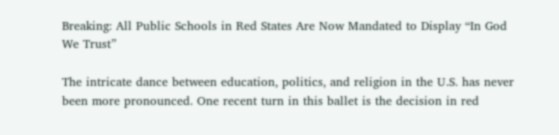Breaking: All Public Schools in Red States Are Now Mandated to Display “In God We Trust”

The intricate dance between education, politics, and religion in the U.S. has never been more pronounced. One recent turn in this ballet is the decision in red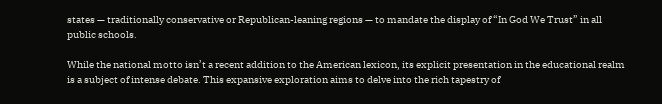states — traditionally conservative or Republican-leaning regions — to mandate the display of “In God We Trust” in all public schools.

While the national motto isn’t a recent addition to the American lexicon, its explicit presentation in the educational realm is a subject of intense debate. This expansive exploration aims to delve into the rich tapestry of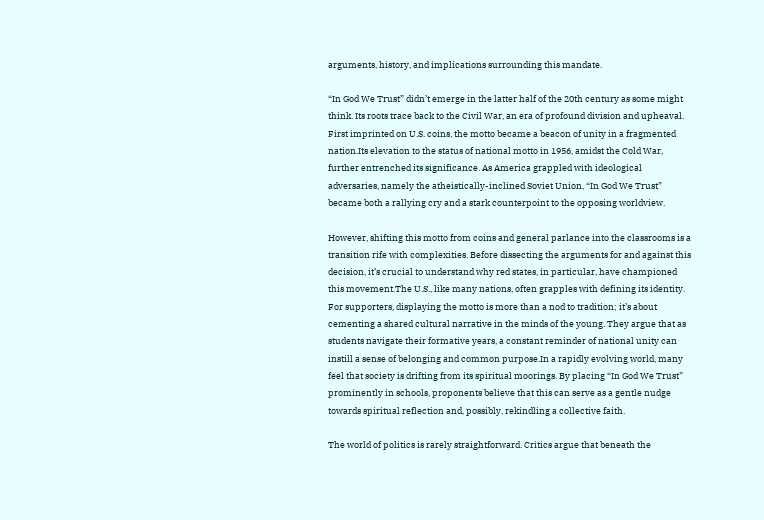arguments, history, and implications surrounding this mandate.

“In God We Trust” didn’t emerge in the latter half of the 20th century as some might think. Its roots trace back to the Civil War, an era of profound division and upheaval. First imprinted on U.S. coins, the motto became a beacon of unity in a fragmented nation.Its elevation to the status of national motto in 1956, amidst the Cold War, further entrenched its significance. As America grappled with ideological adversaries, namely the atheistically-inclined Soviet Union, “In God We Trust” became both a rallying cry and a stark counterpoint to the opposing worldview.

However, shifting this motto from coins and general parlance into the classrooms is a transition rife with complexities. Before dissecting the arguments for and against this decision, it’s crucial to understand why red states, in particular, have championed this movement.The U.S., like many nations, often grapples with defining its identity. For supporters, displaying the motto is more than a nod to tradition; it’s about cementing a shared cultural narrative in the minds of the young. They argue that as students navigate their formative years, a constant reminder of national unity can instill a sense of belonging and common purpose.In a rapidly evolving world, many feel that society is drifting from its spiritual moorings. By placing “In God We Trust” prominently in schools, proponents believe that this can serve as a gentle nudge towards spiritual reflection and, possibly, rekindling a collective faith.

The world of politics is rarely straightforward. Critics argue that beneath the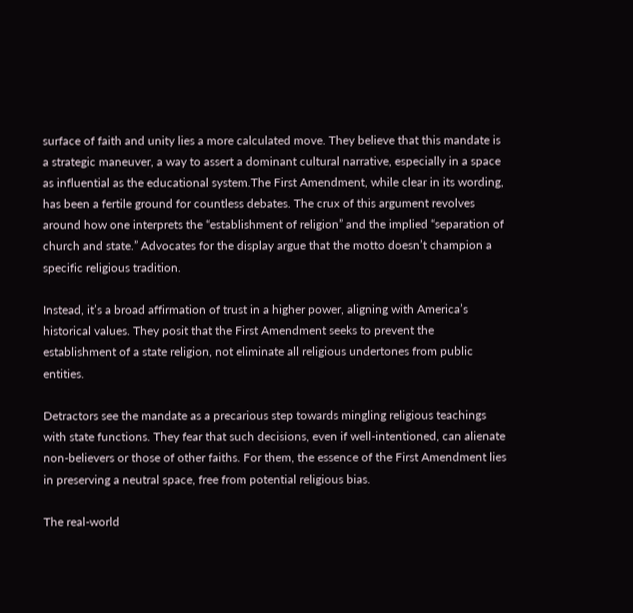surface of faith and unity lies a more calculated move. They believe that this mandate is a strategic maneuver, a way to assert a dominant cultural narrative, especially in a space as influential as the educational system.The First Amendment, while clear in its wording, has been a fertile ground for countless debates. The crux of this argument revolves around how one interprets the “establishment of religion” and the implied “separation of church and state.” Advocates for the display argue that the motto doesn’t champion a specific religious tradition.

Instead, it’s a broad affirmation of trust in a higher power, aligning with America’s historical values. They posit that the First Amendment seeks to prevent the establishment of a state religion, not eliminate all religious undertones from public entities.

Detractors see the mandate as a precarious step towards mingling religious teachings with state functions. They fear that such decisions, even if well-intentioned, can alienate non-believers or those of other faiths. For them, the essence of the First Amendment lies in preserving a neutral space, free from potential religious bias.

The real-world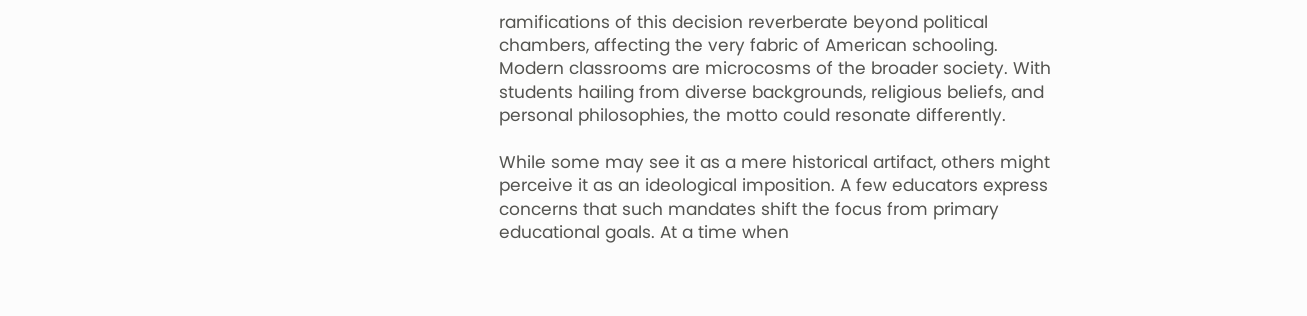ramifications of this decision reverberate beyond political chambers, affecting the very fabric of American schooling. Modern classrooms are microcosms of the broader society. With students hailing from diverse backgrounds, religious beliefs, and personal philosophies, the motto could resonate differently.

While some may see it as a mere historical artifact, others might perceive it as an ideological imposition. A few educators express concerns that such mandates shift the focus from primary educational goals. At a time when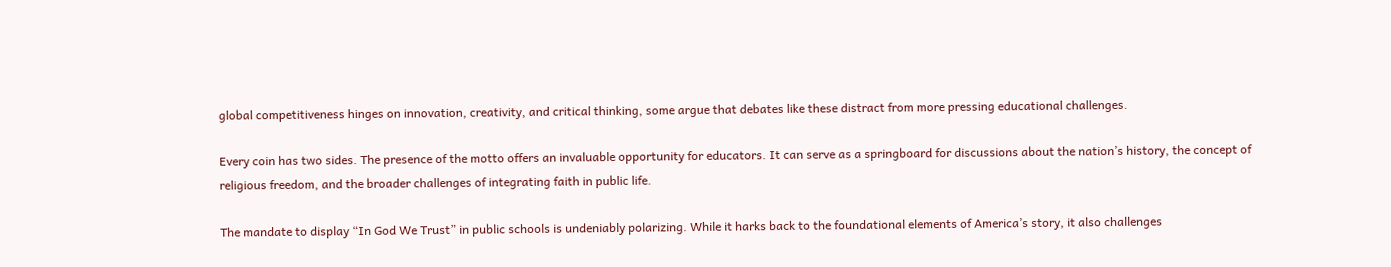global competitiveness hinges on innovation, creativity, and critical thinking, some argue that debates like these distract from more pressing educational challenges.

Every coin has two sides. The presence of the motto offers an invaluable opportunity for educators. It can serve as a springboard for discussions about the nation’s history, the concept of religious freedom, and the broader challenges of integrating faith in public life.

The mandate to display “In God We Trust” in public schools is undeniably polarizing. While it harks back to the foundational elements of America’s story, it also challenges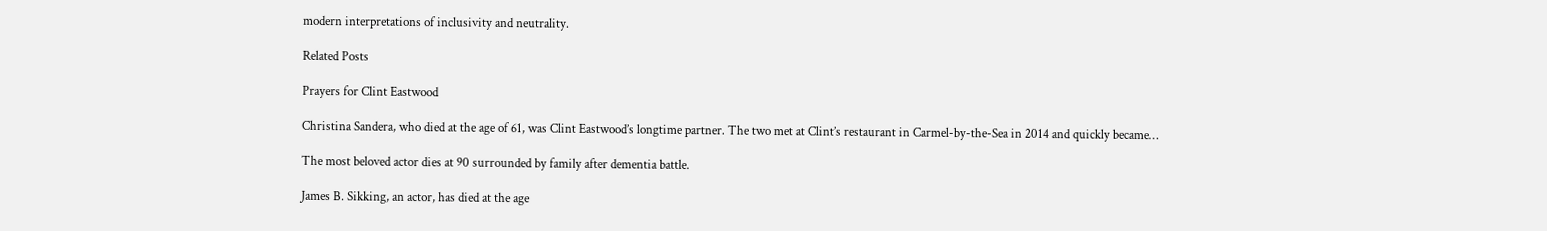modern interpretations of inclusivity and neutrality.

Related Posts

Prayers for Clint Eastwood

Christina Sandera, who died at the age of 61, was Clint Eastwood’s longtime partner. The two met at Clint’s restaurant in Carmel-by-the-Sea in 2014 and quickly became…

The most beloved actor dies at 90 surrounded by family after dementia battle.

James B. Sikking, an actor, has died at the age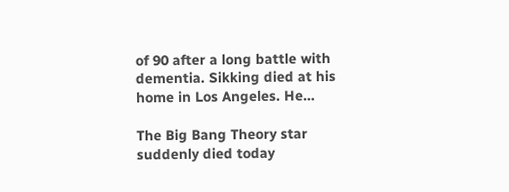of 90 after a long battle with dementia. Sikking died at his home in Los Angeles. He…

The Big Bang Theory star suddenly died today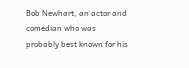Bob Newhart, an actor and comedian who was probably best known for his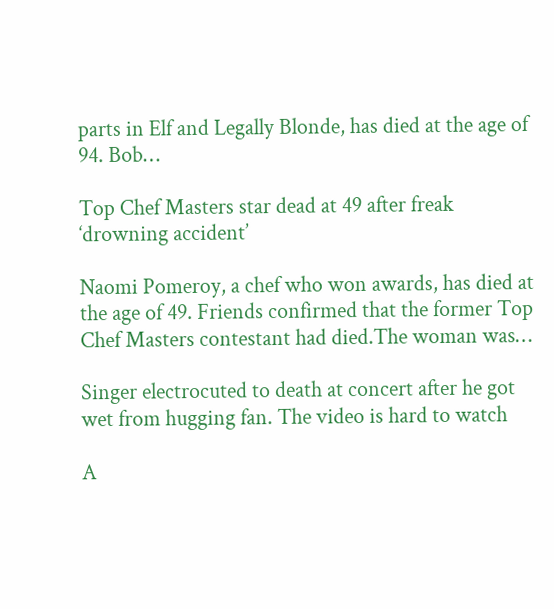parts in Elf and Legally Blonde, has died at the age of 94. Bob…

Top Chef Masters star dead at 49 after freak ‘drowning accident’

Naomi Pomeroy, a chef who won awards, has died at the age of 49. Friends confirmed that the former Top Chef Masters contestant had died.The woman was…

Singer electrocuted to death at concert after he got wet from hugging fan. The video is hard to watch

A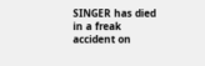SINGER has died in a freak accident on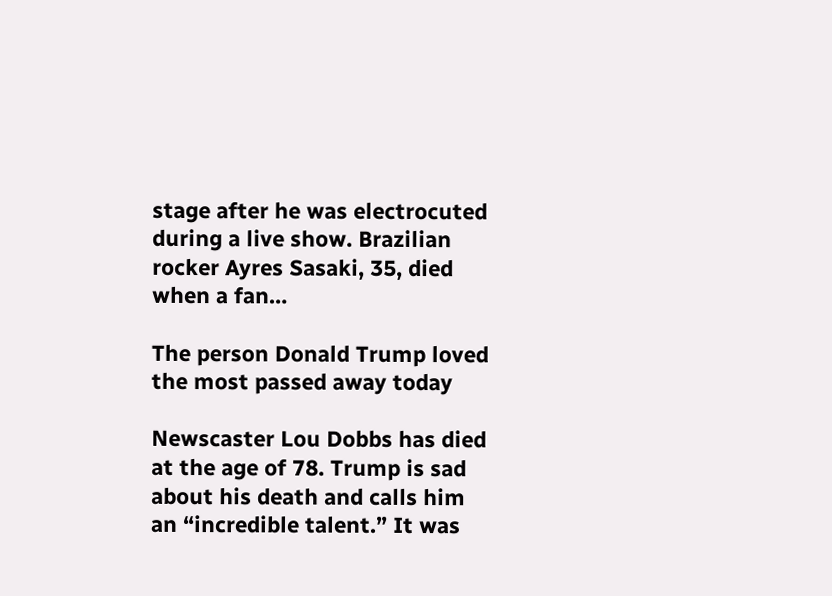stage after he was electrocuted during a live show. Brazilian rocker Ayres Sasaki, 35, died when a fan…

The person Donald Trump loved the most passed away today

Newscaster Lou Dobbs has died at the age of 78. Trump is sad about his death and calls him an “incredible talent.” It was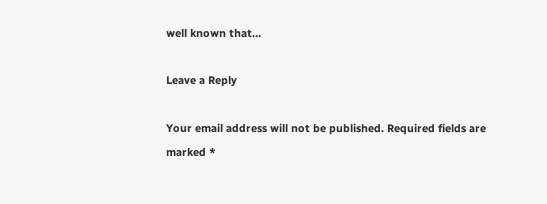well known that…

Leave a Reply

Your email address will not be published. Required fields are marked *